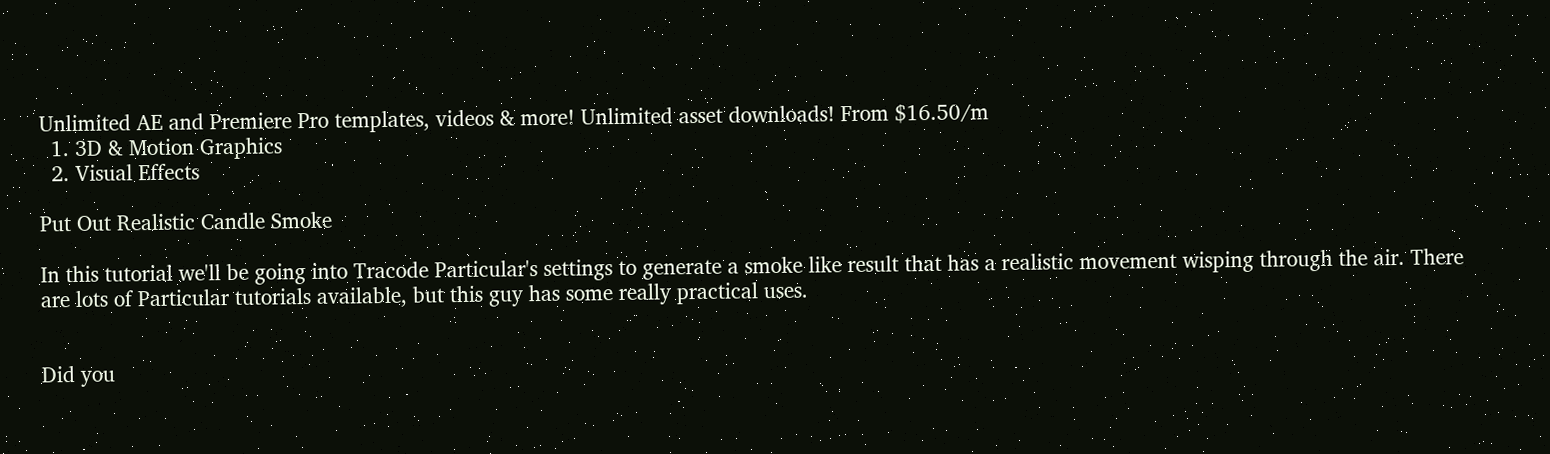Unlimited AE and Premiere Pro templates, videos & more! Unlimited asset downloads! From $16.50/m
  1. 3D & Motion Graphics
  2. Visual Effects

Put Out Realistic Candle Smoke

In this tutorial we'll be going into Tracode Particular's settings to generate a smoke like result that has a realistic movement wisping through the air. There are lots of Particular tutorials available, but this guy has some really practical uses.


Did you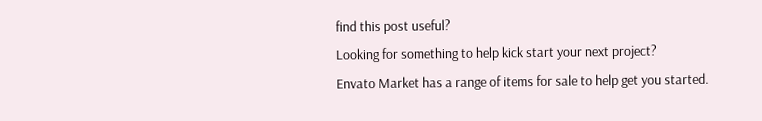find this post useful?
Looking for something to help kick start your next project?
Envato Market has a range of items for sale to help get you started.